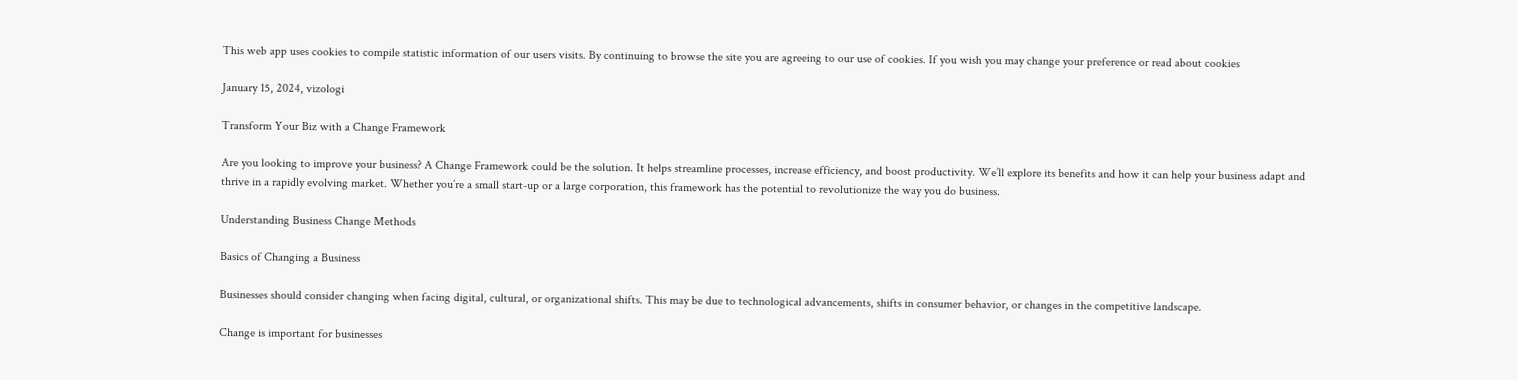This web app uses cookies to compile statistic information of our users visits. By continuing to browse the site you are agreeing to our use of cookies. If you wish you may change your preference or read about cookies

January 15, 2024, vizologi

Transform Your Biz with a Change Framework

Are you looking to improve your business? A Change Framework could be the solution. It helps streamline processes, increase efficiency, and boost productivity. We’ll explore its benefits and how it can help your business adapt and thrive in a rapidly evolving market. Whether you’re a small start-up or a large corporation, this framework has the potential to revolutionize the way you do business.

Understanding Business Change Methods

Basics of Changing a Business

Businesses should consider changing when facing digital, cultural, or organizational shifts. This may be due to technological advancements, shifts in consumer behavior, or changes in the competitive landscape.

Change is important for businesses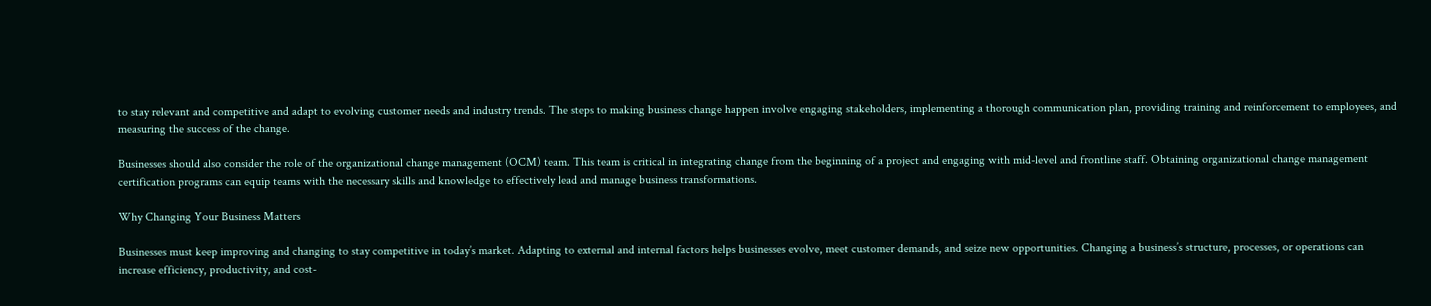to stay relevant and competitive and adapt to evolving customer needs and industry trends. The steps to making business change happen involve engaging stakeholders, implementing a thorough communication plan, providing training and reinforcement to employees, and measuring the success of the change.

Businesses should also consider the role of the organizational change management (OCM) team. This team is critical in integrating change from the beginning of a project and engaging with mid-level and frontline staff. Obtaining organizational change management certification programs can equip teams with the necessary skills and knowledge to effectively lead and manage business transformations.

Why Changing Your Business Matters

Businesses must keep improving and changing to stay competitive in today’s market. Adapting to external and internal factors helps businesses evolve, meet customer demands, and seize new opportunities. Changing a business’s structure, processes, or operations can increase efficiency, productivity, and cost-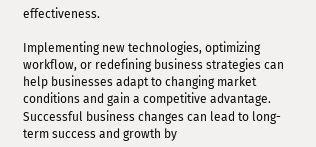effectiveness.

Implementing new technologies, optimizing workflow, or redefining business strategies can help businesses adapt to changing market conditions and gain a competitive advantage. Successful business changes can lead to long-term success and growth by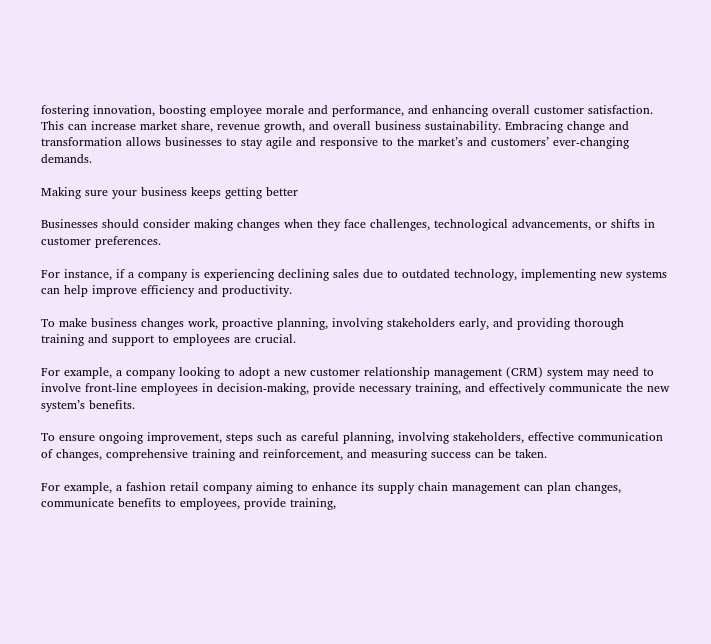fostering innovation, boosting employee morale and performance, and enhancing overall customer satisfaction. This can increase market share, revenue growth, and overall business sustainability. Embracing change and transformation allows businesses to stay agile and responsive to the market’s and customers’ ever-changing demands.

Making sure your business keeps getting better

Businesses should consider making changes when they face challenges, technological advancements, or shifts in customer preferences.

For instance, if a company is experiencing declining sales due to outdated technology, implementing new systems can help improve efficiency and productivity.

To make business changes work, proactive planning, involving stakeholders early, and providing thorough training and support to employees are crucial.

For example, a company looking to adopt a new customer relationship management (CRM) system may need to involve front-line employees in decision-making, provide necessary training, and effectively communicate the new system’s benefits.

To ensure ongoing improvement, steps such as careful planning, involving stakeholders, effective communication of changes, comprehensive training and reinforcement, and measuring success can be taken.

For example, a fashion retail company aiming to enhance its supply chain management can plan changes, communicate benefits to employees, provide training,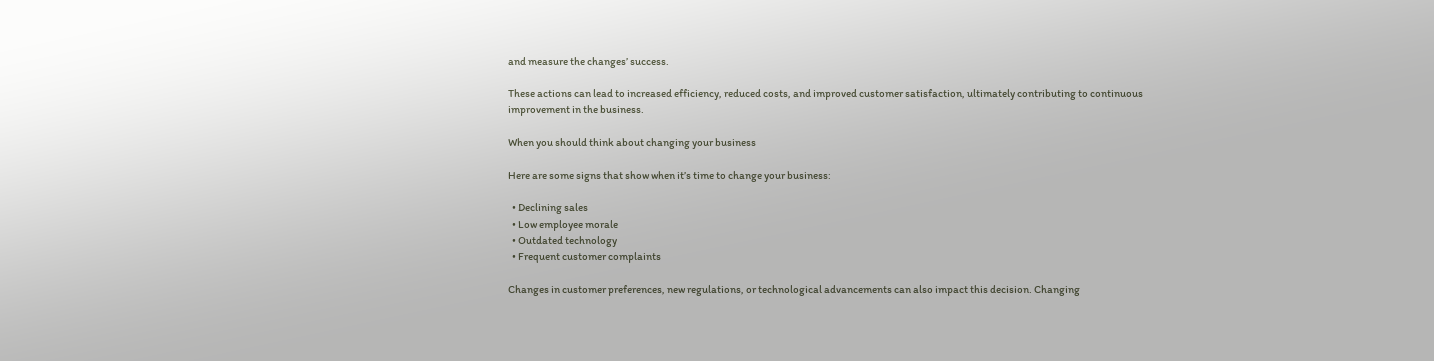and measure the changes’ success.

These actions can lead to increased efficiency, reduced costs, and improved customer satisfaction, ultimately contributing to continuous improvement in the business.

When you should think about changing your business

Here are some signs that show when it’s time to change your business:

  • Declining sales
  • Low employee morale
  • Outdated technology
  • Frequent customer complaints

Changes in customer preferences, new regulations, or technological advancements can also impact this decision. Changing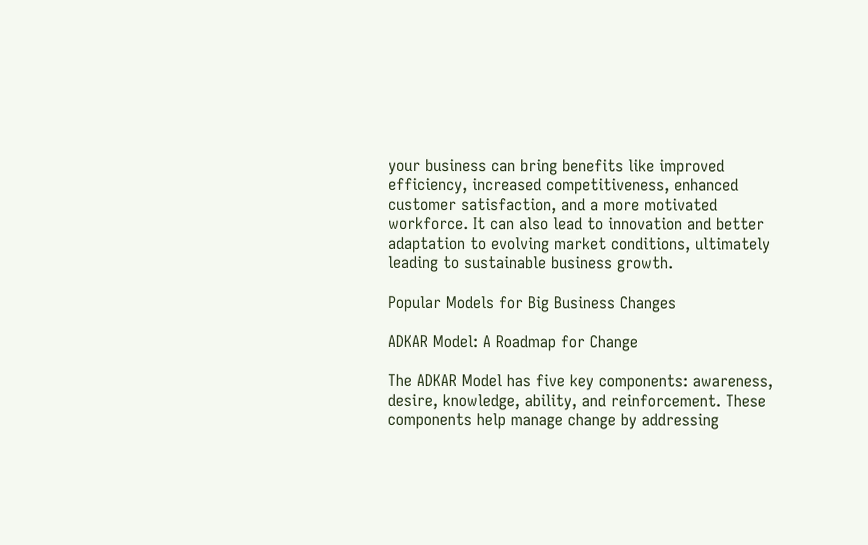your business can bring benefits like improved efficiency, increased competitiveness, enhanced customer satisfaction, and a more motivated workforce. It can also lead to innovation and better adaptation to evolving market conditions, ultimately leading to sustainable business growth.

Popular Models for Big Business Changes

ADKAR Model: A Roadmap for Change

The ADKAR Model has five key components: awareness, desire, knowledge, ability, and reinforcement. These components help manage change by addressing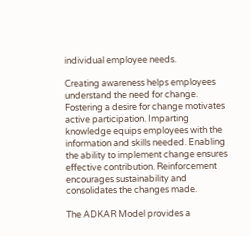individual employee needs.

Creating awareness helps employees understand the need for change. Fostering a desire for change motivates active participation. Imparting knowledge equips employees with the information and skills needed. Enabling the ability to implement change ensures effective contribution. Reinforcement encourages sustainability and consolidates the changes made.

The ADKAR Model provides a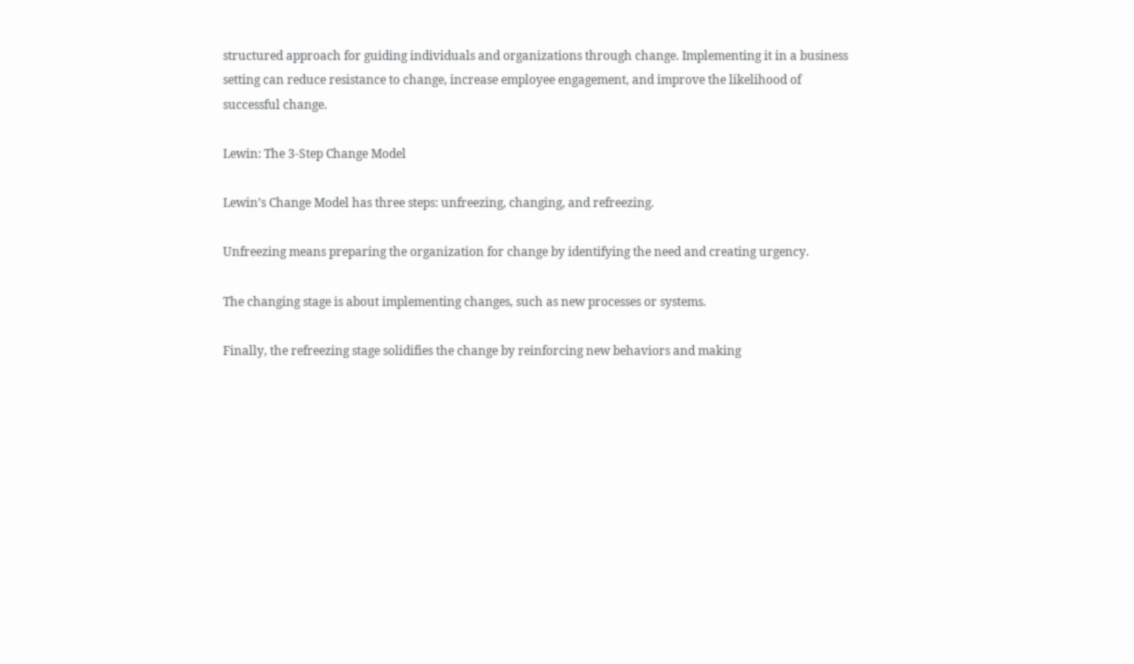structured approach for guiding individuals and organizations through change. Implementing it in a business setting can reduce resistance to change, increase employee engagement, and improve the likelihood of successful change.

Lewin: The 3-Step Change Model

Lewin’s Change Model has three steps: unfreezing, changing, and refreezing.

Unfreezing means preparing the organization for change by identifying the need and creating urgency.

The changing stage is about implementing changes, such as new processes or systems.

Finally, the refreezing stage solidifies the change by reinforcing new behaviors and making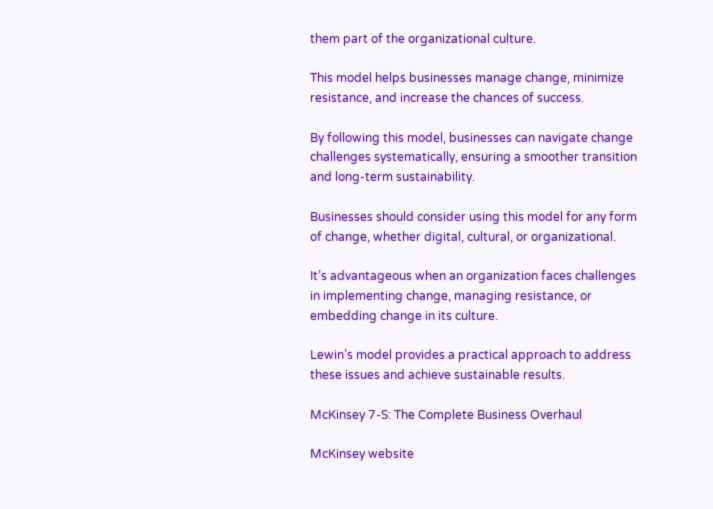them part of the organizational culture.

This model helps businesses manage change, minimize resistance, and increase the chances of success.

By following this model, businesses can navigate change challenges systematically, ensuring a smoother transition and long-term sustainability.

Businesses should consider using this model for any form of change, whether digital, cultural, or organizational.

It’s advantageous when an organization faces challenges in implementing change, managing resistance, or embedding change in its culture.

Lewin’s model provides a practical approach to address these issues and achieve sustainable results.

McKinsey 7-S: The Complete Business Overhaul

McKinsey website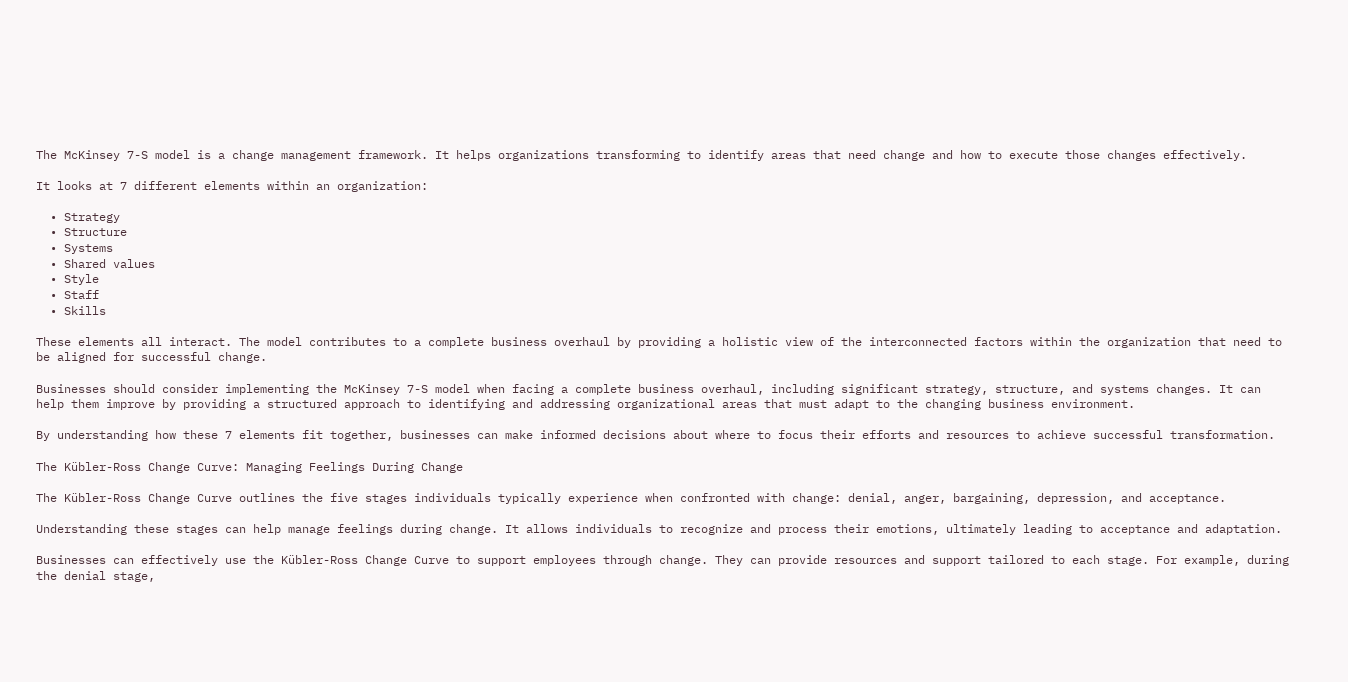The McKinsey 7-S model is a change management framework. It helps organizations transforming to identify areas that need change and how to execute those changes effectively.

It looks at 7 different elements within an organization:

  • Strategy
  • Structure
  • Systems
  • Shared values
  • Style
  • Staff
  • Skills

These elements all interact. The model contributes to a complete business overhaul by providing a holistic view of the interconnected factors within the organization that need to be aligned for successful change.

Businesses should consider implementing the McKinsey 7-S model when facing a complete business overhaul, including significant strategy, structure, and systems changes. It can help them improve by providing a structured approach to identifying and addressing organizational areas that must adapt to the changing business environment.

By understanding how these 7 elements fit together, businesses can make informed decisions about where to focus their efforts and resources to achieve successful transformation.

The Kübler-Ross Change Curve: Managing Feelings During Change

The Kübler-Ross Change Curve outlines the five stages individuals typically experience when confronted with change: denial, anger, bargaining, depression, and acceptance.

Understanding these stages can help manage feelings during change. It allows individuals to recognize and process their emotions, ultimately leading to acceptance and adaptation.

Businesses can effectively use the Kübler-Ross Change Curve to support employees through change. They can provide resources and support tailored to each stage. For example, during the denial stage,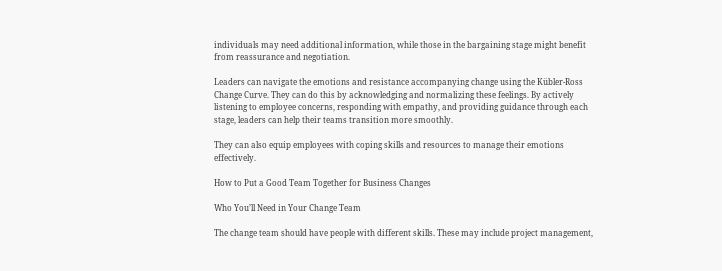individuals may need additional information, while those in the bargaining stage might benefit from reassurance and negotiation.

Leaders can navigate the emotions and resistance accompanying change using the Kübler-Ross Change Curve. They can do this by acknowledging and normalizing these feelings. By actively listening to employee concerns, responding with empathy, and providing guidance through each stage, leaders can help their teams transition more smoothly.

They can also equip employees with coping skills and resources to manage their emotions effectively.

How to Put a Good Team Together for Business Changes

Who You’ll Need in Your Change Team

The change team should have people with different skills. These may include project management,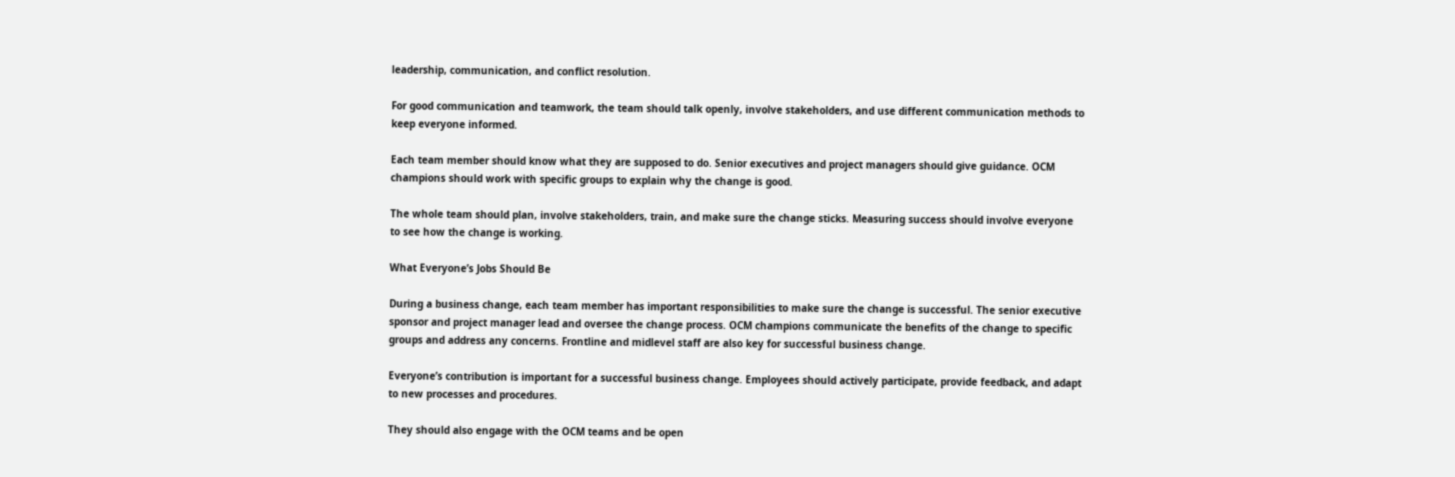leadership, communication, and conflict resolution.

For good communication and teamwork, the team should talk openly, involve stakeholders, and use different communication methods to keep everyone informed.

Each team member should know what they are supposed to do. Senior executives and project managers should give guidance. OCM champions should work with specific groups to explain why the change is good.

The whole team should plan, involve stakeholders, train, and make sure the change sticks. Measuring success should involve everyone to see how the change is working.

What Everyone’s Jobs Should Be

During a business change, each team member has important responsibilities to make sure the change is successful. The senior executive sponsor and project manager lead and oversee the change process. OCM champions communicate the benefits of the change to specific groups and address any concerns. Frontline and midlevel staff are also key for successful business change.

Everyone’s contribution is important for a successful business change. Employees should actively participate, provide feedback, and adapt to new processes and procedures.

They should also engage with the OCM teams and be open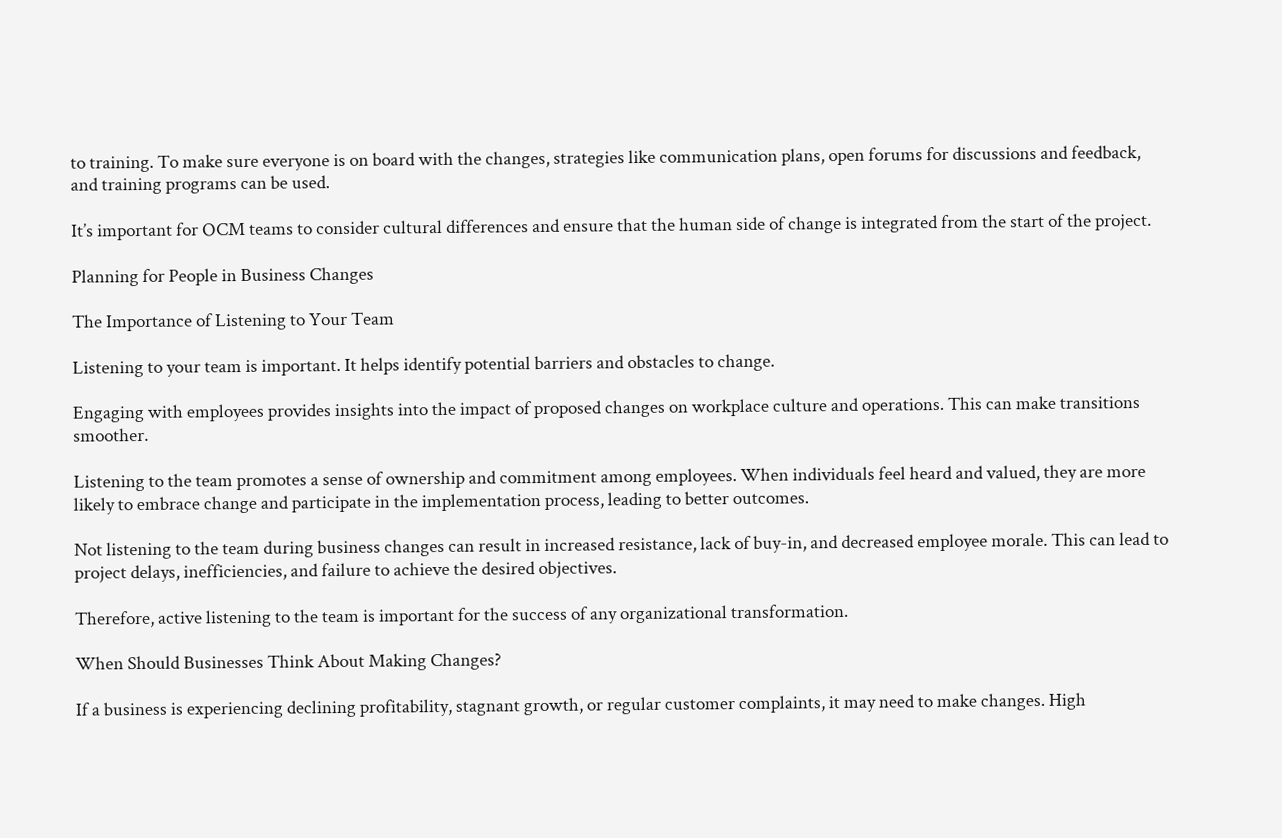to training. To make sure everyone is on board with the changes, strategies like communication plans, open forums for discussions and feedback, and training programs can be used.

It’s important for OCM teams to consider cultural differences and ensure that the human side of change is integrated from the start of the project.

Planning for People in Business Changes

The Importance of Listening to Your Team

Listening to your team is important. It helps identify potential barriers and obstacles to change.

Engaging with employees provides insights into the impact of proposed changes on workplace culture and operations. This can make transitions smoother.

Listening to the team promotes a sense of ownership and commitment among employees. When individuals feel heard and valued, they are more likely to embrace change and participate in the implementation process, leading to better outcomes.

Not listening to the team during business changes can result in increased resistance, lack of buy-in, and decreased employee morale. This can lead to project delays, inefficiencies, and failure to achieve the desired objectives.

Therefore, active listening to the team is important for the success of any organizational transformation.

When Should Businesses Think About Making Changes?

If a business is experiencing declining profitability, stagnant growth, or regular customer complaints, it may need to make changes. High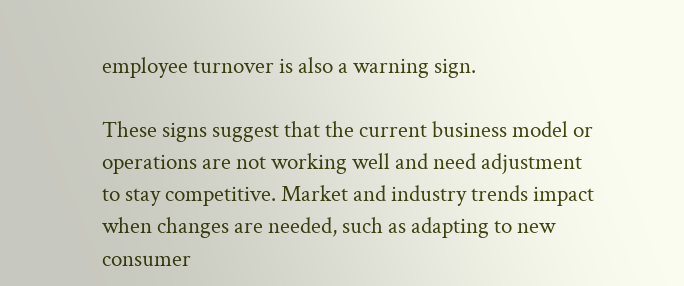employee turnover is also a warning sign.

These signs suggest that the current business model or operations are not working well and need adjustment to stay competitive. Market and industry trends impact when changes are needed, such as adapting to new consumer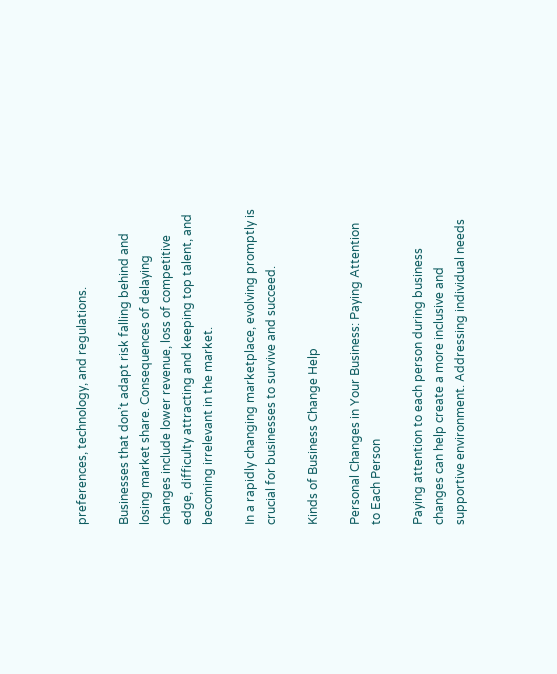preferences, technology, and regulations.

Businesses that don’t adapt risk falling behind and losing market share. Consequences of delaying changes include lower revenue, loss of competitive edge, difficulty attracting and keeping top talent, and becoming irrelevant in the market.

In a rapidly changing marketplace, evolving promptly is crucial for businesses to survive and succeed.

Kinds of Business Change Help

Personal Changes in Your Business: Paying Attention to Each Person

Paying attention to each person during business changes can help create a more inclusive and supportive environment. Addressing individual needs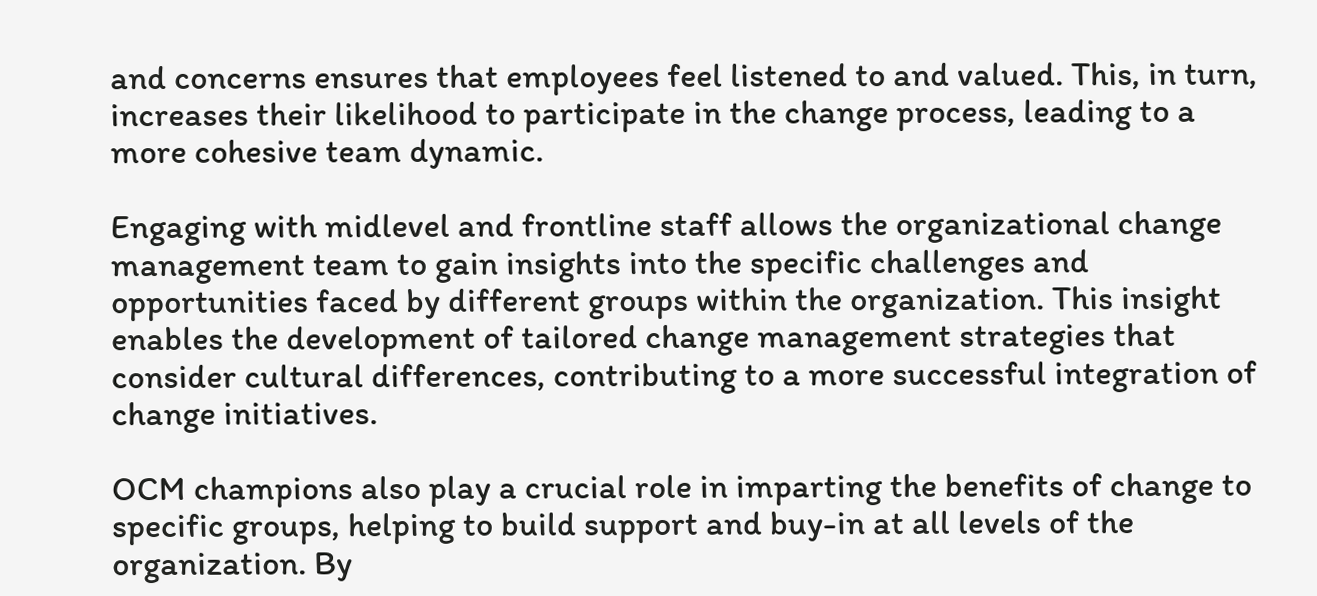and concerns ensures that employees feel listened to and valued. This, in turn, increases their likelihood to participate in the change process, leading to a more cohesive team dynamic.

Engaging with midlevel and frontline staff allows the organizational change management team to gain insights into the specific challenges and opportunities faced by different groups within the organization. This insight enables the development of tailored change management strategies that consider cultural differences, contributing to a more successful integration of change initiatives.

OCM champions also play a crucial role in imparting the benefits of change to specific groups, helping to build support and buy-in at all levels of the organization. By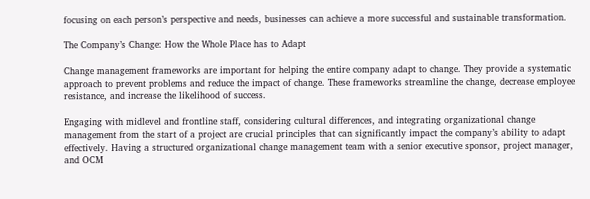focusing on each person’s perspective and needs, businesses can achieve a more successful and sustainable transformation.

The Company’s Change: How the Whole Place has to Adapt

Change management frameworks are important for helping the entire company adapt to change. They provide a systematic approach to prevent problems and reduce the impact of change. These frameworks streamline the change, decrease employee resistance, and increase the likelihood of success.

Engaging with midlevel and frontline staff, considering cultural differences, and integrating organizational change management from the start of a project are crucial principles that can significantly impact the company’s ability to adapt effectively. Having a structured organizational change management team with a senior executive sponsor, project manager, and OCM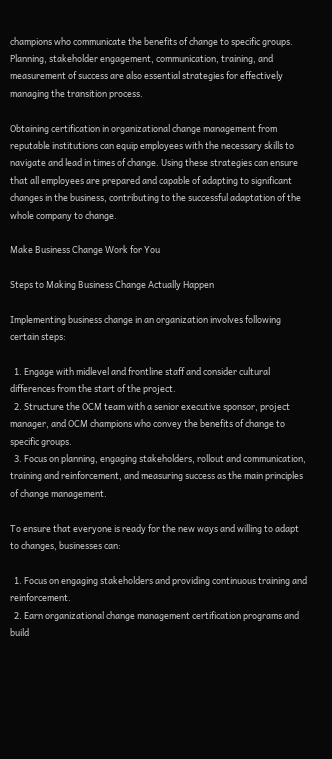champions who communicate the benefits of change to specific groups. Planning, stakeholder engagement, communication, training, and measurement of success are also essential strategies for effectively managing the transition process.

Obtaining certification in organizational change management from reputable institutions can equip employees with the necessary skills to navigate and lead in times of change. Using these strategies can ensure that all employees are prepared and capable of adapting to significant changes in the business, contributing to the successful adaptation of the whole company to change.

Make Business Change Work for You

Steps to Making Business Change Actually Happen

Implementing business change in an organization involves following certain steps:

  1. Engage with midlevel and frontline staff and consider cultural differences from the start of the project.
  2. Structure the OCM team with a senior executive sponsor, project manager, and OCM champions who convey the benefits of change to specific groups.
  3. Focus on planning, engaging stakeholders, rollout and communication, training and reinforcement, and measuring success as the main principles of change management.

To ensure that everyone is ready for the new ways and willing to adapt to changes, businesses can:

  1. Focus on engaging stakeholders and providing continuous training and reinforcement.
  2. Earn organizational change management certification programs and build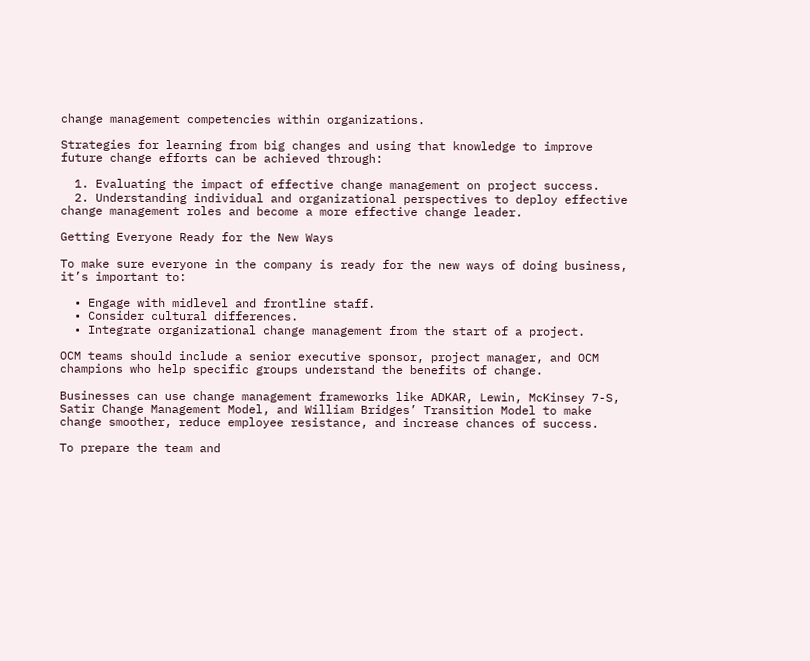change management competencies within organizations.

Strategies for learning from big changes and using that knowledge to improve future change efforts can be achieved through:

  1. Evaluating the impact of effective change management on project success.
  2. Understanding individual and organizational perspectives to deploy effective change management roles and become a more effective change leader.

Getting Everyone Ready for the New Ways

To make sure everyone in the company is ready for the new ways of doing business, it’s important to:

  • Engage with midlevel and frontline staff.
  • Consider cultural differences.
  • Integrate organizational change management from the start of a project.

OCM teams should include a senior executive sponsor, project manager, and OCM champions who help specific groups understand the benefits of change.

Businesses can use change management frameworks like ADKAR, Lewin, McKinsey 7-S, Satir Change Management Model, and William Bridges’ Transition Model to make change smoother, reduce employee resistance, and increase chances of success.

To prepare the team and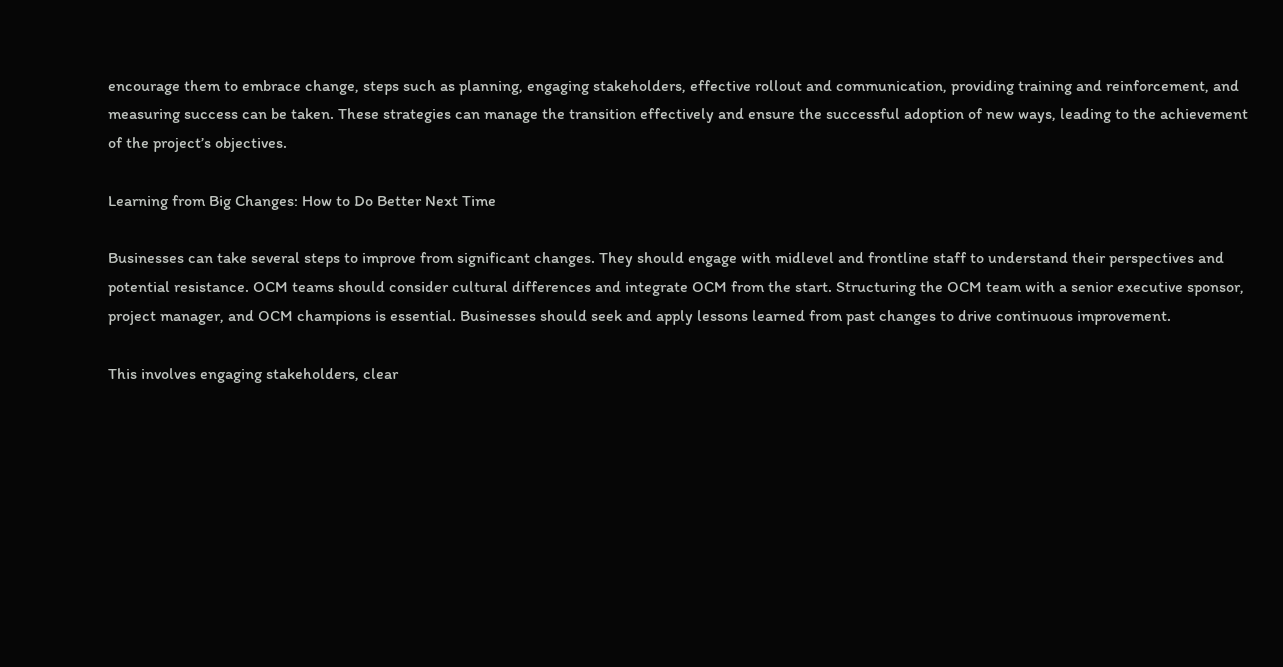encourage them to embrace change, steps such as planning, engaging stakeholders, effective rollout and communication, providing training and reinforcement, and measuring success can be taken. These strategies can manage the transition effectively and ensure the successful adoption of new ways, leading to the achievement of the project’s objectives.

Learning from Big Changes: How to Do Better Next Time

Businesses can take several steps to improve from significant changes. They should engage with midlevel and frontline staff to understand their perspectives and potential resistance. OCM teams should consider cultural differences and integrate OCM from the start. Structuring the OCM team with a senior executive sponsor, project manager, and OCM champions is essential. Businesses should seek and apply lessons learned from past changes to drive continuous improvement.

This involves engaging stakeholders, clear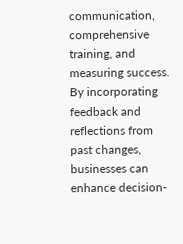communication, comprehensive training, and measuring success. By incorporating feedback and reflections from past changes, businesses can enhance decision-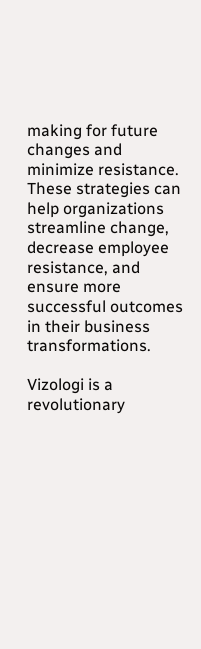making for future changes and minimize resistance. These strategies can help organizations streamline change, decrease employee resistance, and ensure more successful outcomes in their business transformations.

Vizologi is a revolutionary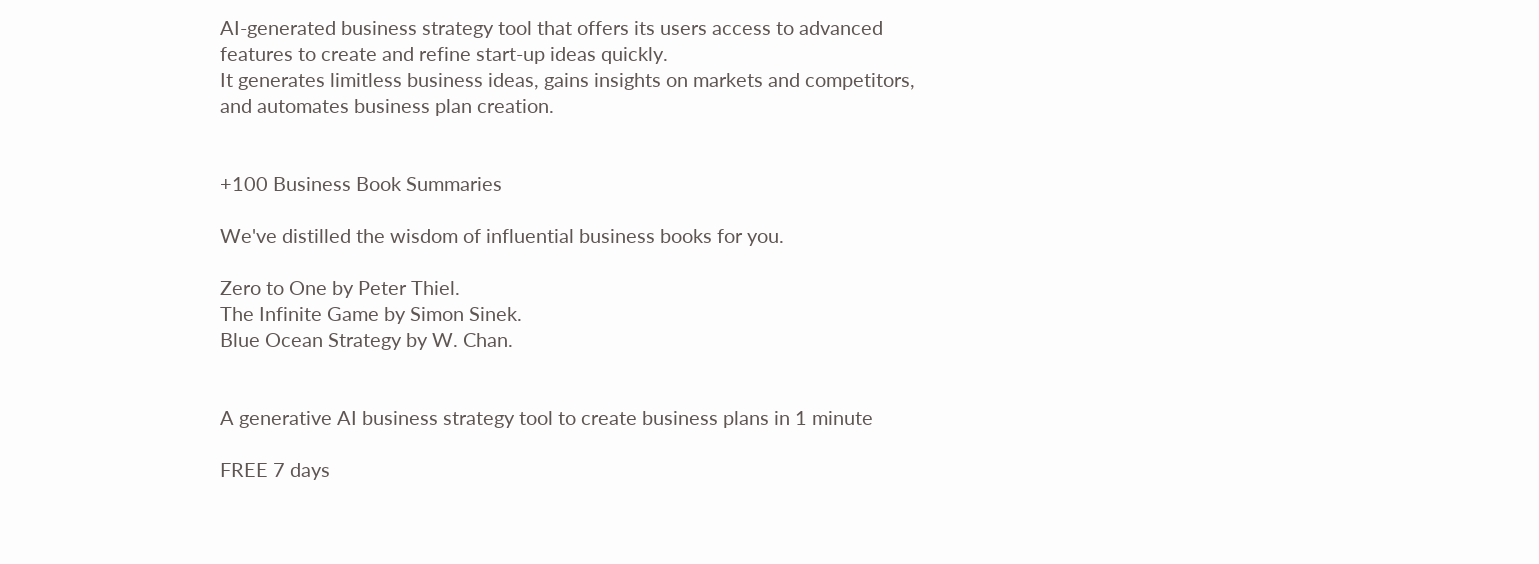AI-generated business strategy tool that offers its users access to advanced features to create and refine start-up ideas quickly.
It generates limitless business ideas, gains insights on markets and competitors, and automates business plan creation.


+100 Business Book Summaries

We've distilled the wisdom of influential business books for you.

Zero to One by Peter Thiel.
The Infinite Game by Simon Sinek.
Blue Ocean Strategy by W. Chan.


A generative AI business strategy tool to create business plans in 1 minute

FREE 7 days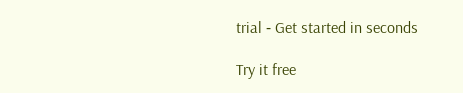trial ‐ Get started in seconds

Try it free